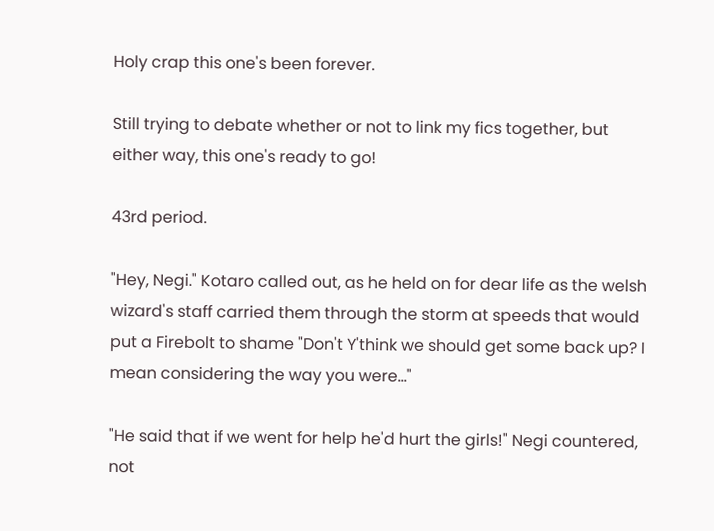Holy crap this one's been forever.

Still trying to debate whether or not to link my fics together, but either way, this one's ready to go!

43rd period.

"Hey, Negi." Kotaro called out, as he held on for dear life as the welsh wizard's staff carried them through the storm at speeds that would put a Firebolt to shame "Don't Y'think we should get some back up? I mean considering the way you were…"

"He said that if we went for help he'd hurt the girls!" Negi countered, not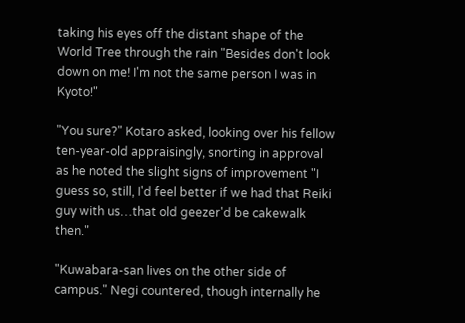taking his eyes off the distant shape of the World Tree through the rain "Besides don't look down on me! I'm not the same person I was in Kyoto!"

"You sure?" Kotaro asked, looking over his fellow ten-year-old appraisingly, snorting in approval as he noted the slight signs of improvement "I guess so, still, I'd feel better if we had that Reiki guy with us…that old geezer'd be cakewalk then."

"Kuwabara-san lives on the other side of campus." Negi countered, though internally he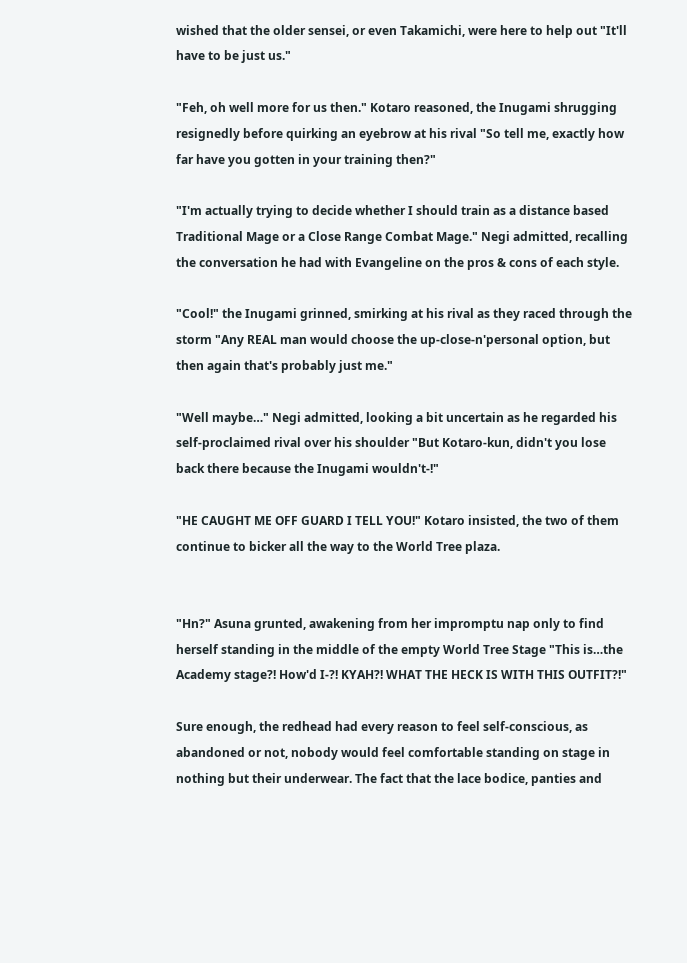wished that the older sensei, or even Takamichi, were here to help out "It'll have to be just us."

"Feh, oh well more for us then." Kotaro reasoned, the Inugami shrugging resignedly before quirking an eyebrow at his rival "So tell me, exactly how far have you gotten in your training then?"

"I'm actually trying to decide whether I should train as a distance based Traditional Mage or a Close Range Combat Mage." Negi admitted, recalling the conversation he had with Evangeline on the pros & cons of each style.

"Cool!" the Inugami grinned, smirking at his rival as they raced through the storm "Any REAL man would choose the up-close-n'personal option, but then again that's probably just me."

"Well maybe…" Negi admitted, looking a bit uncertain as he regarded his self-proclaimed rival over his shoulder "But Kotaro-kun, didn't you lose back there because the Inugami wouldn't-!"

"HE CAUGHT ME OFF GUARD I TELL YOU!" Kotaro insisted, the two of them continue to bicker all the way to the World Tree plaza.


"Hn?" Asuna grunted, awakening from her impromptu nap only to find herself standing in the middle of the empty World Tree Stage "This is…the Academy stage?! How'd I-?! KYAH?! WHAT THE HECK IS WITH THIS OUTFIT?!"

Sure enough, the redhead had every reason to feel self-conscious, as abandoned or not, nobody would feel comfortable standing on stage in nothing but their underwear. The fact that the lace bodice, panties and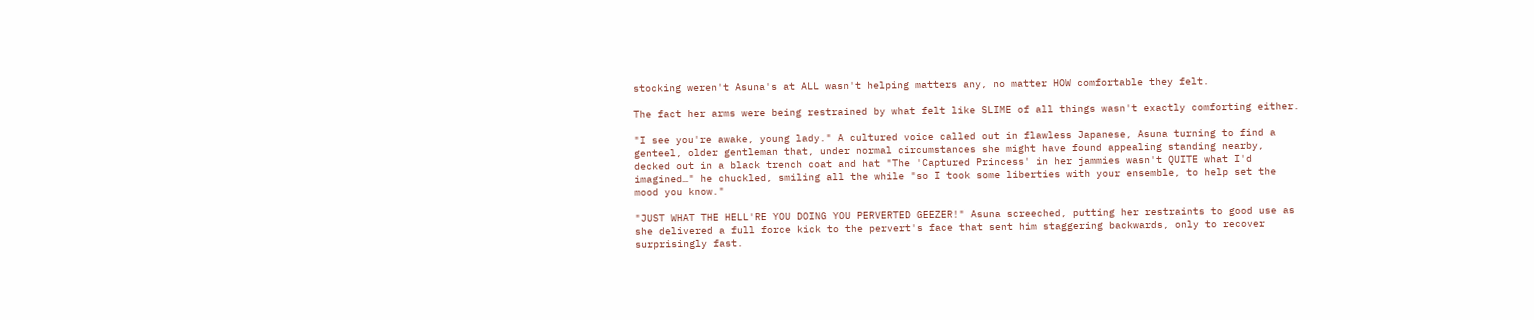stocking weren't Asuna's at ALL wasn't helping matters any, no matter HOW comfortable they felt.

The fact her arms were being restrained by what felt like SLIME of all things wasn't exactly comforting either.

"I see you're awake, young lady." A cultured voice called out in flawless Japanese, Asuna turning to find a genteel, older gentleman that, under normal circumstances she might have found appealing standing nearby, decked out in a black trench coat and hat "The 'Captured Princess' in her jammies wasn't QUITE what I'd imagined…" he chuckled, smiling all the while "so I took some liberties with your ensemble, to help set the mood you know."

"JUST WHAT THE HELL'RE YOU DOING YOU PERVERTED GEEZER!" Asuna screeched, putting her restraints to good use as she delivered a full force kick to the pervert's face that sent him staggering backwards, only to recover surprisingly fast.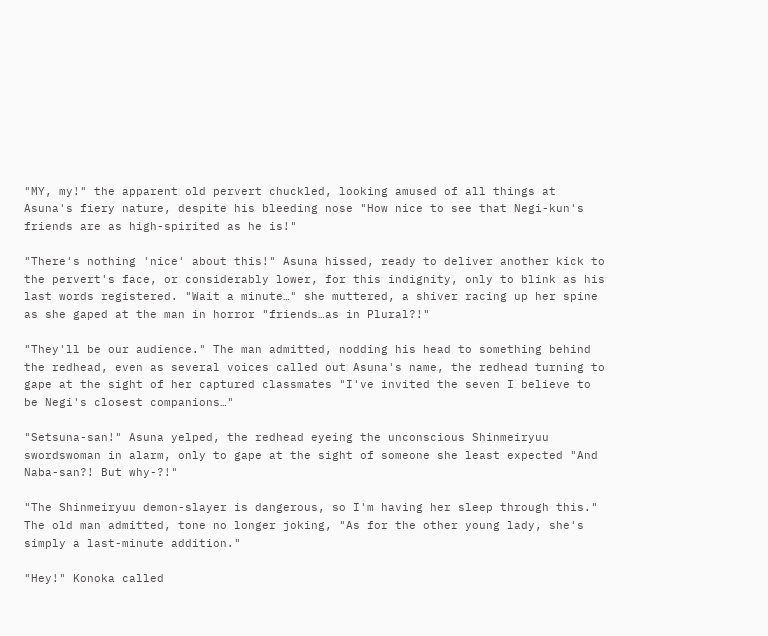"MY, my!" the apparent old pervert chuckled, looking amused of all things at Asuna's fiery nature, despite his bleeding nose "How nice to see that Negi-kun's friends are as high-spirited as he is!"

"There's nothing 'nice' about this!" Asuna hissed, ready to deliver another kick to the pervert's face, or considerably lower, for this indignity, only to blink as his last words registered. "Wait a minute…" she muttered, a shiver racing up her spine as she gaped at the man in horror "friends…as in Plural?!"

"They'll be our audience." The man admitted, nodding his head to something behind the redhead, even as several voices called out Asuna's name, the redhead turning to gape at the sight of her captured classmates "I've invited the seven I believe to be Negi's closest companions…"

"Setsuna-san!" Asuna yelped, the redhead eyeing the unconscious Shinmeiryuu swordswoman in alarm, only to gape at the sight of someone she least expected "And Naba-san?! But why-?!"

"The Shinmeiryuu demon-slayer is dangerous, so I'm having her sleep through this." The old man admitted, tone no longer joking, "As for the other young lady, she's simply a last-minute addition."

"Hey!" Konoka called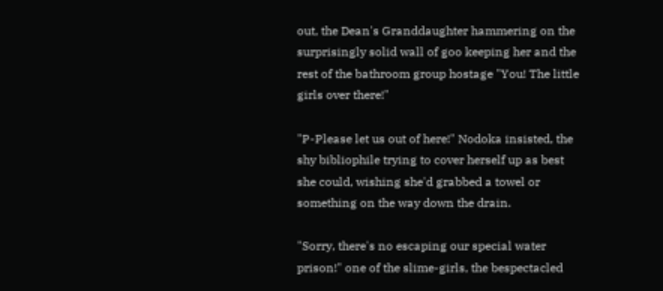out, the Dean's Granddaughter hammering on the surprisingly solid wall of goo keeping her and the rest of the bathroom group hostage "You! The little girls over there!"

"P-Please let us out of here!" Nodoka insisted, the shy bibliophile trying to cover herself up as best she could, wishing she'd grabbed a towel or something on the way down the drain.

"Sorry, there's no escaping our special water prison!" one of the slime-girls, the bespectacled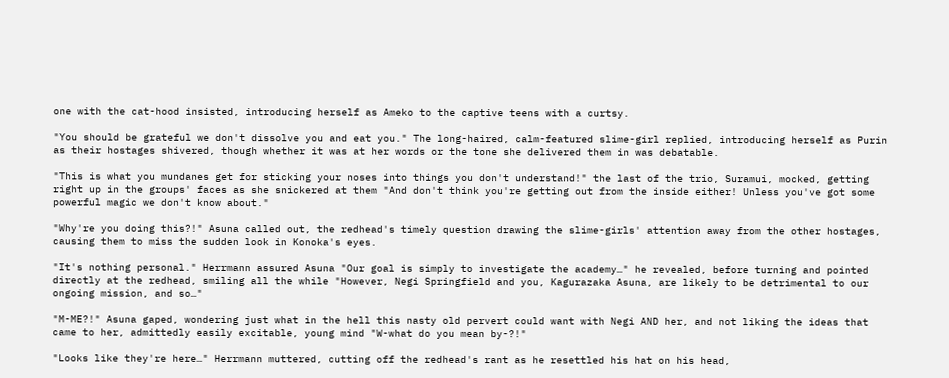one with the cat-hood insisted, introducing herself as Ameko to the captive teens with a curtsy.

"You should be grateful we don't dissolve you and eat you." The long-haired, calm-featured slime-girl replied, introducing herself as Purin as their hostages shivered, though whether it was at her words or the tone she delivered them in was debatable.

"This is what you mundanes get for sticking your noses into things you don't understand!" the last of the trio, Suramui, mocked, getting right up in the groups' faces as she snickered at them "And don't think you're getting out from the inside either! Unless you've got some powerful magic we don't know about."

"Why're you doing this?!" Asuna called out, the redhead's timely question drawing the slime-girls' attention away from the other hostages, causing them to miss the sudden look in Konoka's eyes.

"It's nothing personal." Herrmann assured Asuna "Our goal is simply to investigate the academy…" he revealed, before turning and pointed directly at the redhead, smiling all the while "However, Negi Springfield and you, Kagurazaka Asuna, are likely to be detrimental to our ongoing mission, and so…"

"M-ME?!" Asuna gaped, wondering just what in the hell this nasty old pervert could want with Negi AND her, and not liking the ideas that came to her, admittedly easily excitable, young mind "W-what do you mean by-?!"

"Looks like they're here…" Herrmann muttered, cutting off the redhead's rant as he resettled his hat on his head,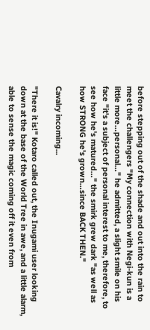before stepping out of the shade and out into the rain to meet the challengers "My connection with Negi-kun is a little more…personal…" he admitted, a slight smile on his face "it's a subject of personal interest to me, therefore, to see how he's matured…" the smirk grew dark "as well as how STRONG he's grown…since BACK THEN."

Cavalry incoming...

"There it is!" Kotaro called out, the Inugami user looking down at the base of the World Tree in awe, and a little alarm, able to sense the magic coming off it even from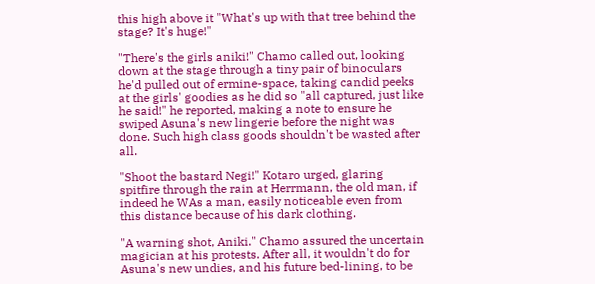this high above it "What's up with that tree behind the stage? It's huge!"

"There's the girls aniki!" Chamo called out, looking down at the stage through a tiny pair of binoculars he'd pulled out of ermine-space, taking candid peeks at the girls' goodies as he did so "all captured, just like he said!" he reported, making a note to ensure he swiped Asuna's new lingerie before the night was done. Such high class goods shouldn't be wasted after all.

"Shoot the bastard Negi!" Kotaro urged, glaring spitfire through the rain at Herrmann, the old man, if indeed he WAs a man, easily noticeable even from this distance because of his dark clothing.

"A warning shot, Aniki." Chamo assured the uncertain magician at his protests. After all, it wouldn't do for Asuna's new undies, and his future bed-lining, to be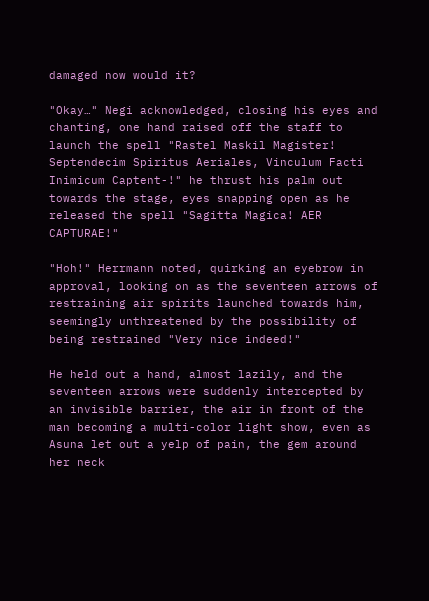damaged now would it?

"Okay…" Negi acknowledged, closing his eyes and chanting, one hand raised off the staff to launch the spell "Rastel Maskil Magister! Septendecim Spiritus Aeriales, Vinculum Facti Inimicum Captent-!" he thrust his palm out towards the stage, eyes snapping open as he released the spell "Sagitta Magica! AER CAPTURAE!"

"Hoh!" Herrmann noted, quirking an eyebrow in approval, looking on as the seventeen arrows of restraining air spirits launched towards him, seemingly unthreatened by the possibility of being restrained "Very nice indeed!"

He held out a hand, almost lazily, and the seventeen arrows were suddenly intercepted by an invisible barrier, the air in front of the man becoming a multi-color light show, even as Asuna let out a yelp of pain, the gem around her neck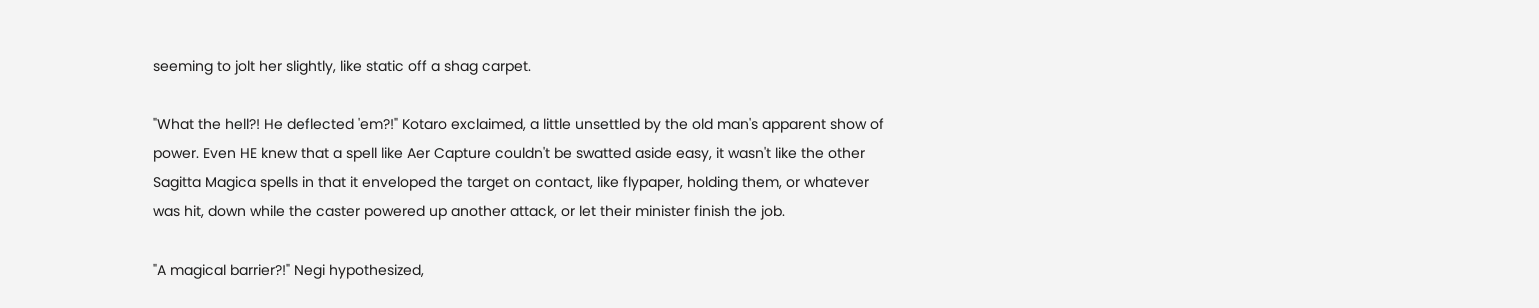seeming to jolt her slightly, like static off a shag carpet.

"What the hell?! He deflected 'em?!" Kotaro exclaimed, a little unsettled by the old man's apparent show of power. Even HE knew that a spell like Aer Capture couldn't be swatted aside easy, it wasn't like the other Sagitta Magica spells in that it enveloped the target on contact, like flypaper, holding them, or whatever was hit, down while the caster powered up another attack, or let their minister finish the job.

"A magical barrier?!" Negi hypothesized,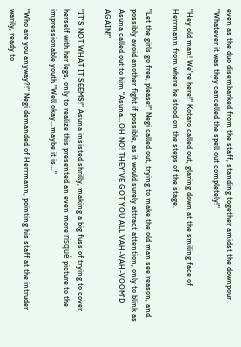even as the duo disembarked from the staff, standing together amidst the downpour "Whatever it was they cancelled the spell out completely!"

"Hey old man! We're here!" Kotaro called out, glaring down at the smiling face of Herrmann from where he stood on the steps of the stage.

"Let the girls go free, please!" Negi called out, trying to make the old man see reason, and possibly avoid another fight if possible, as it would surely attract attention, only to blink as Asuna called out to him "Asuna…OH NO! THEY'VE GOT YOU ALL VAH-VAH-VOOM'D AGAIN!"

"IT'S NOT WHAT IT SEEMS!" Asuna insisted shrilly, making a big fuss of trying to cover herself with her legs, only to realize this presented an even more risqué picture to the impressionable youth "Well okay…maybe it is…"

"Who are you anyway?!" Negi demanded of Herrmann, pointing his staff at the intruder warily, ready to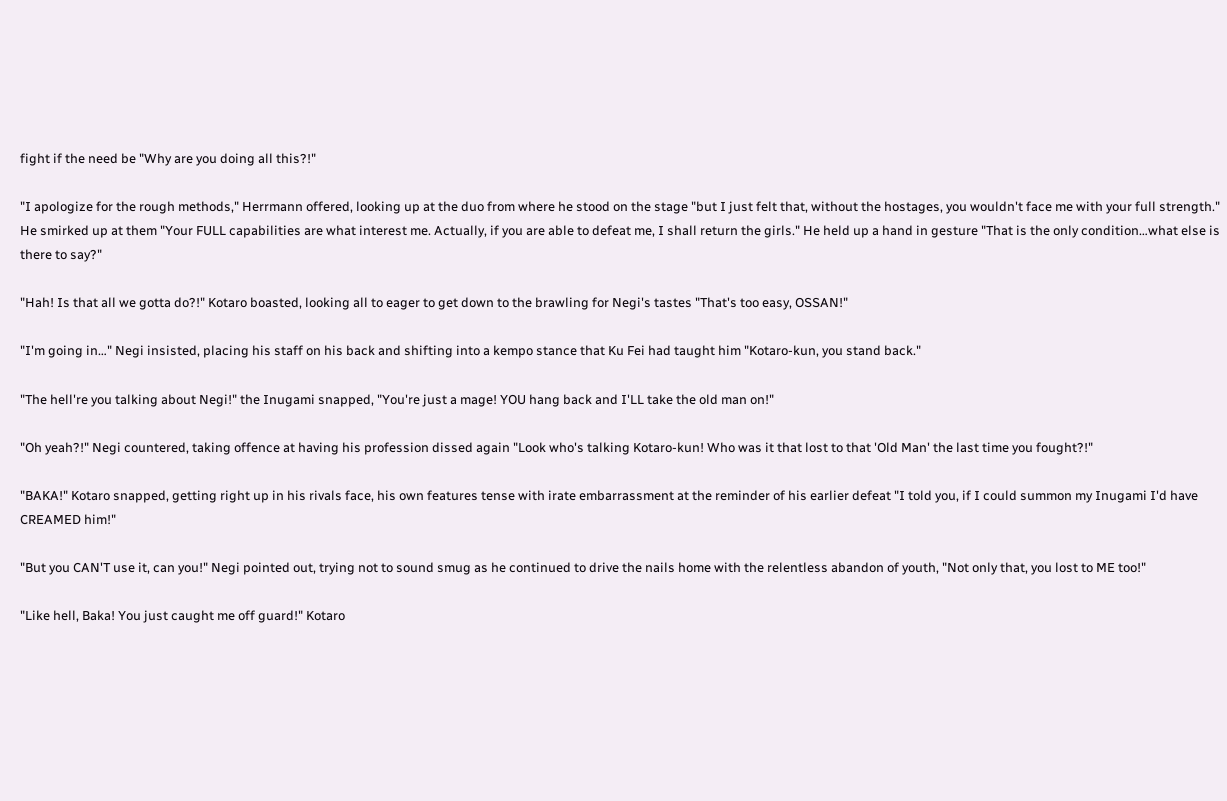fight if the need be "Why are you doing all this?!"

"I apologize for the rough methods," Herrmann offered, looking up at the duo from where he stood on the stage "but I just felt that, without the hostages, you wouldn't face me with your full strength." He smirked up at them "Your FULL capabilities are what interest me. Actually, if you are able to defeat me, I shall return the girls." He held up a hand in gesture "That is the only condition…what else is there to say?"

"Hah! Is that all we gotta do?!" Kotaro boasted, looking all to eager to get down to the brawling for Negi's tastes "That's too easy, OSSAN!"

"I'm going in…" Negi insisted, placing his staff on his back and shifting into a kempo stance that Ku Fei had taught him "Kotaro-kun, you stand back."

"The hell're you talking about Negi!" the Inugami snapped, "You're just a mage! YOU hang back and I'LL take the old man on!"

"Oh yeah?!" Negi countered, taking offence at having his profession dissed again "Look who's talking Kotaro-kun! Who was it that lost to that 'Old Man' the last time you fought?!"

"BAKA!" Kotaro snapped, getting right up in his rivals face, his own features tense with irate embarrassment at the reminder of his earlier defeat "I told you, if I could summon my Inugami I'd have CREAMED him!"

"But you CAN'T use it, can you!" Negi pointed out, trying not to sound smug as he continued to drive the nails home with the relentless abandon of youth, "Not only that, you lost to ME too!"

"Like hell, Baka! You just caught me off guard!" Kotaro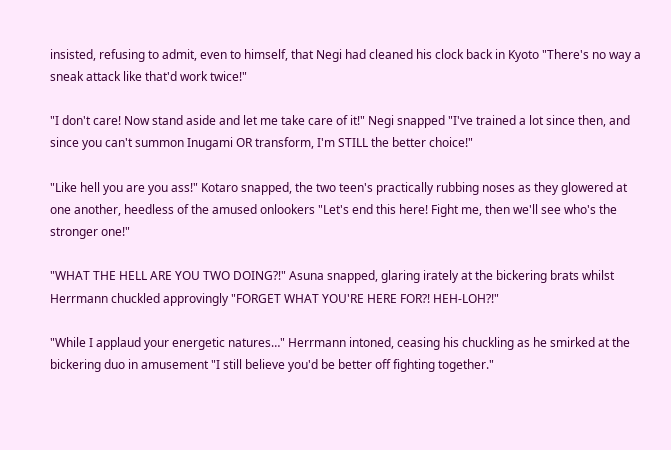insisted, refusing to admit, even to himself, that Negi had cleaned his clock back in Kyoto "There's no way a sneak attack like that'd work twice!"

"I don't care! Now stand aside and let me take care of it!" Negi snapped "I've trained a lot since then, and since you can't summon Inugami OR transform, I'm STILL the better choice!"

"Like hell you are you ass!" Kotaro snapped, the two teen's practically rubbing noses as they glowered at one another, heedless of the amused onlookers "Let's end this here! Fight me, then we'll see who's the stronger one!"

"WHAT THE HELL ARE YOU TWO DOING?!" Asuna snapped, glaring irately at the bickering brats whilst Herrmann chuckled approvingly "FORGET WHAT YOU'RE HERE FOR?! HEH-LOH?!"

"While I applaud your energetic natures…" Herrmann intoned, ceasing his chuckling as he smirked at the bickering duo in amusement "I still believe you'd be better off fighting together."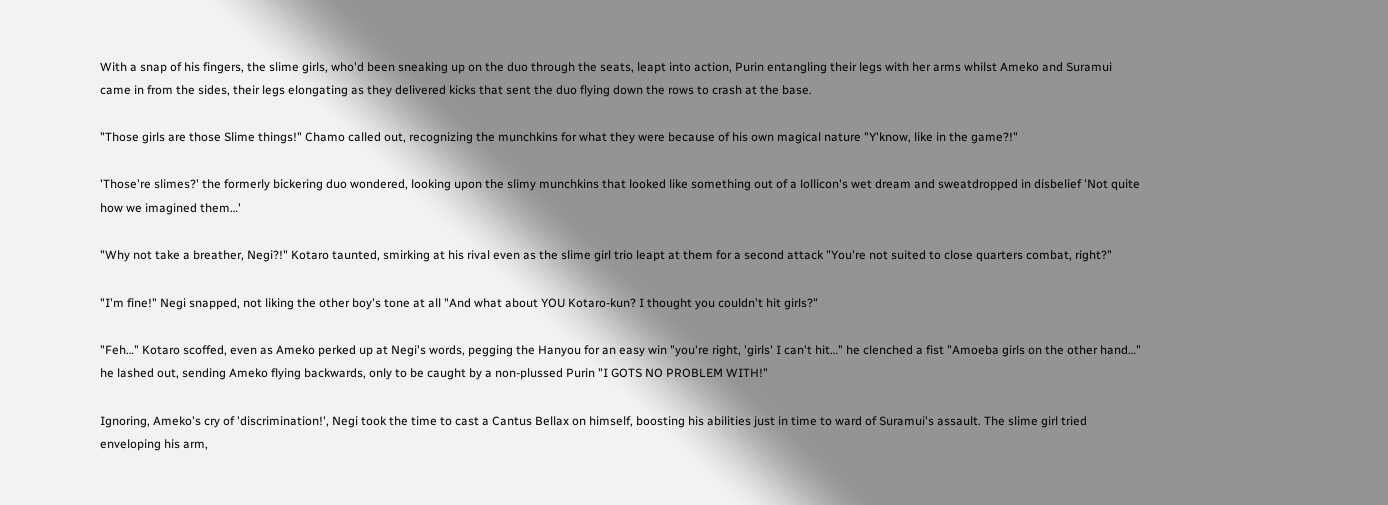With a snap of his fingers, the slime girls, who'd been sneaking up on the duo through the seats, leapt into action, Purin entangling their legs with her arms whilst Ameko and Suramui came in from the sides, their legs elongating as they delivered kicks that sent the duo flying down the rows to crash at the base.

"Those girls are those Slime things!" Chamo called out, recognizing the munchkins for what they were because of his own magical nature "Y'know, like in the game?!"

'Those're slimes?' the formerly bickering duo wondered, looking upon the slimy munchkins that looked like something out of a lollicon's wet dream and sweatdropped in disbelief 'Not quite how we imagined them…'

"Why not take a breather, Negi?!" Kotaro taunted, smirking at his rival even as the slime girl trio leapt at them for a second attack "You're not suited to close quarters combat, right?"

"I'm fine!" Negi snapped, not liking the other boy's tone at all "And what about YOU Kotaro-kun? I thought you couldn't hit girls?"

"Feh…" Kotaro scoffed, even as Ameko perked up at Negi's words, pegging the Hanyou for an easy win "you're right, 'girls' I can't hit…" he clenched a fist "Amoeba girls on the other hand…" he lashed out, sending Ameko flying backwards, only to be caught by a non-plussed Purin "I GOTS NO PROBLEM WITH!"

Ignoring, Ameko's cry of 'discrimination!', Negi took the time to cast a Cantus Bellax on himself, boosting his abilities just in time to ward of Suramui's assault. The slime girl tried enveloping his arm,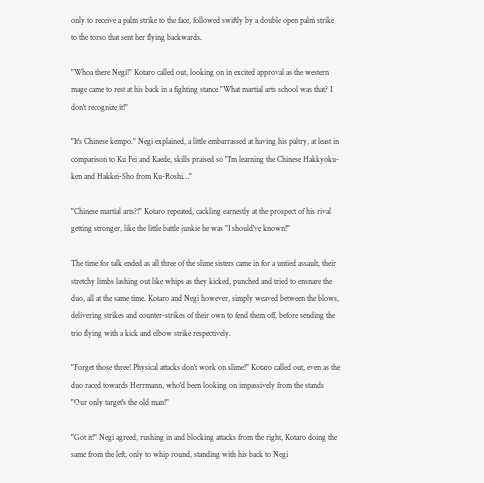only to receive a palm strike to the face, followed swiftly by a double open palm strike to the torso that sent her flying backwards.

"Whoa there Negi!" Kotaro called out, looking on in excited approval as the western mage came to rest at his back in a fighting stance "What martial arts school was that? I don't recognize it!"

"It's Chinese kempo." Negi explained, a little embarrassed at having his paltry, at least in comparison to Ku Fei and Kaede, skills praised so "I'm learning the Chinese Hakkyoku-ken and Hakkei-Sho from Ku-Roshi…"

"Chinese martial arts?!" Kotaro repeated, cackling earnestly at the prospect of his rival getting stronger, like the little battle junkie he was "I should've known!"

The time for talk ended as all three of the slime sisters came in for a untied assault, their stretchy limbs lashing out like whips as they kicked, punched and tried to ensnare the duo, all at the same time. Kotaro and Negi however, simply weaved between the blows, delivering strikes and counter-strikes of their own to fend them off, before sending the trio flying with a kick and elbow strike respectively.

"Forget those three! Physical attacks don't work on slime!" Kotaro called out, even as the duo raced towards Herrmann, who'd been looking on impassively from the stands "Our only target's the old man!"

"Got it!" Negi agreed, rushing in and blocking attacks from the right, Kotaro doing the same from the left, only to whip round, standing with his back to Negi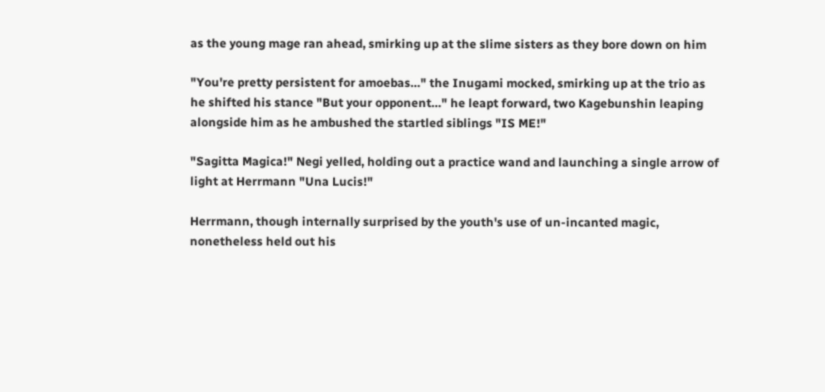as the young mage ran ahead, smirking up at the slime sisters as they bore down on him

"You're pretty persistent for amoebas…" the Inugami mocked, smirking up at the trio as he shifted his stance "But your opponent…" he leapt forward, two Kagebunshin leaping alongside him as he ambushed the startled siblings "IS ME!"

"Sagitta Magica!" Negi yelled, holding out a practice wand and launching a single arrow of light at Herrmann "Una Lucis!"

Herrmann, though internally surprised by the youth's use of un-incanted magic, nonetheless held out his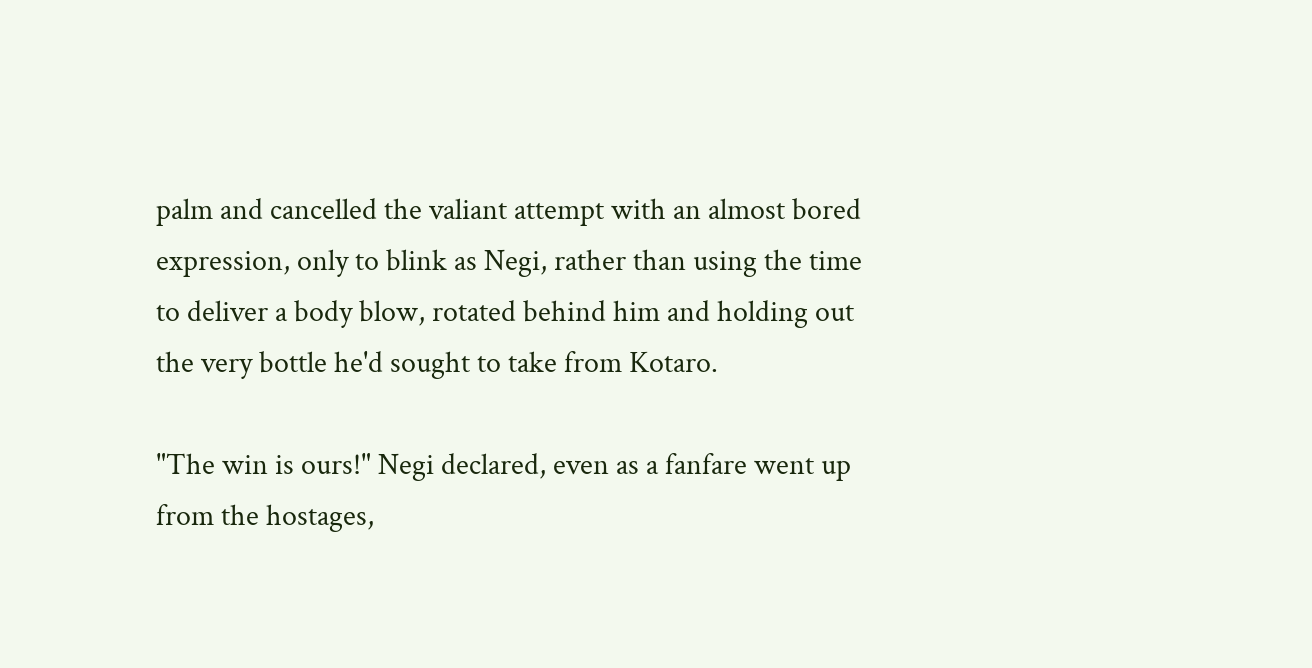palm and cancelled the valiant attempt with an almost bored expression, only to blink as Negi, rather than using the time to deliver a body blow, rotated behind him and holding out the very bottle he'd sought to take from Kotaro.

"The win is ours!" Negi declared, even as a fanfare went up from the hostages,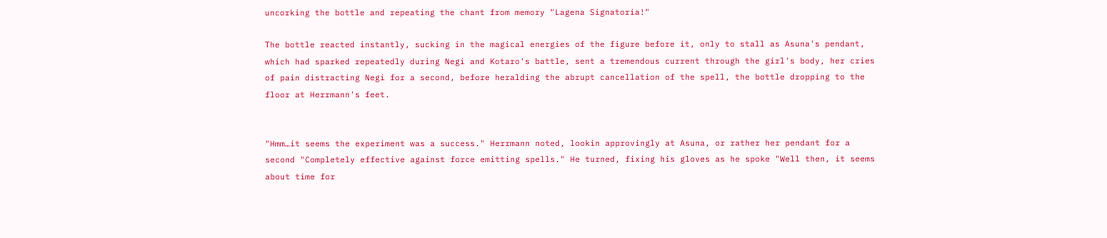uncorking the bottle and repeating the chant from memory "Lagena Signatoria!"

The bottle reacted instantly, sucking in the magical energies of the figure before it, only to stall as Asuna's pendant, which had sparked repeatedly during Negi and Kotaro's battle, sent a tremendous current through the girl's body, her cries of pain distracting Negi for a second, before heralding the abrupt cancellation of the spell, the bottle dropping to the floor at Herrmann's feet.


"Hmm…it seems the experiment was a success." Herrmann noted, lookin approvingly at Asuna, or rather her pendant for a second "Completely effective against force emitting spells." He turned, fixing his gloves as he spoke "Well then, it seems about time for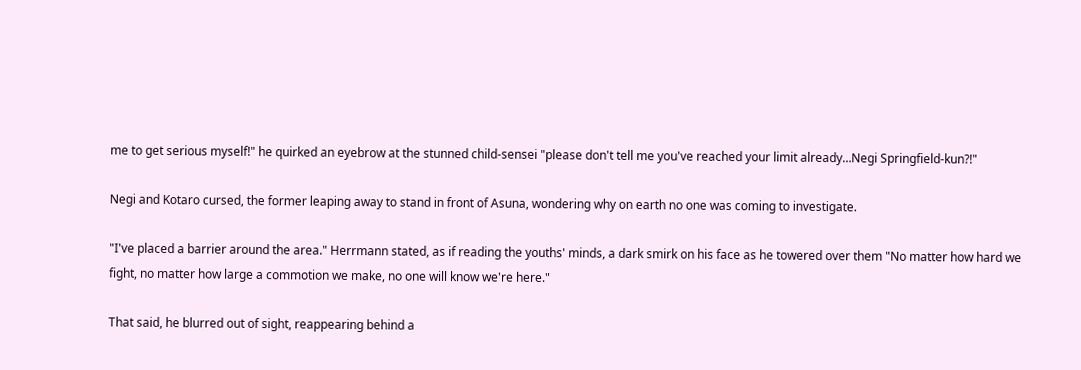me to get serious myself!" he quirked an eyebrow at the stunned child-sensei "please don't tell me you've reached your limit already…Negi Springfield-kun?!"

Negi and Kotaro cursed, the former leaping away to stand in front of Asuna, wondering why on earth no one was coming to investigate.

"I've placed a barrier around the area." Herrmann stated, as if reading the youths' minds, a dark smirk on his face as he towered over them "No matter how hard we fight, no matter how large a commotion we make, no one will know we're here."

That said, he blurred out of sight, reappearing behind a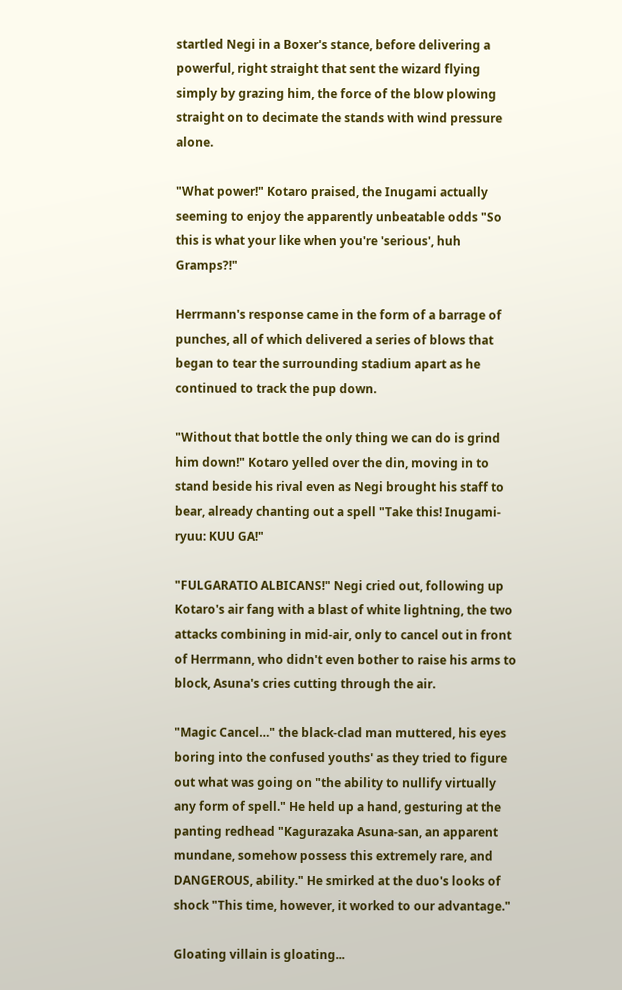startled Negi in a Boxer's stance, before delivering a powerful, right straight that sent the wizard flying simply by grazing him, the force of the blow plowing straight on to decimate the stands with wind pressure alone.

"What power!" Kotaro praised, the Inugami actually seeming to enjoy the apparently unbeatable odds "So this is what your like when you're 'serious', huh Gramps?!"

Herrmann's response came in the form of a barrage of punches, all of which delivered a series of blows that began to tear the surrounding stadium apart as he continued to track the pup down.

"Without that bottle the only thing we can do is grind him down!" Kotaro yelled over the din, moving in to stand beside his rival even as Negi brought his staff to bear, already chanting out a spell "Take this! Inugami-ryuu: KUU GA!"

"FULGARATIO ALBICANS!" Negi cried out, following up Kotaro's air fang with a blast of white lightning, the two attacks combining in mid-air, only to cancel out in front of Herrmann, who didn't even bother to raise his arms to block, Asuna's cries cutting through the air.

"Magic Cancel…" the black-clad man muttered, his eyes boring into the confused youths' as they tried to figure out what was going on "the ability to nullify virtually any form of spell." He held up a hand, gesturing at the panting redhead "Kagurazaka Asuna-san, an apparent mundane, somehow possess this extremely rare, and DANGEROUS, ability." He smirked at the duo's looks of shock "This time, however, it worked to our advantage."

Gloating villain is gloating...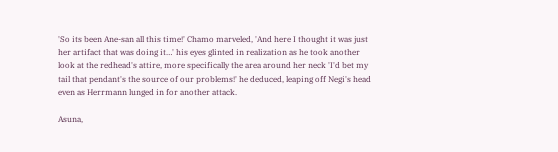'So its been Ane-san all this time!' Chamo marveled, 'And here I thought it was just her artifact that was doing it…' his eyes glinted in realization as he took another look at the redhead's attire, more specifically the area around her neck 'I'd bet my tail that pendant's the source of our problems!' he deduced, leaping off Negi's head even as Herrmann lunged in for another attack.

Asuna,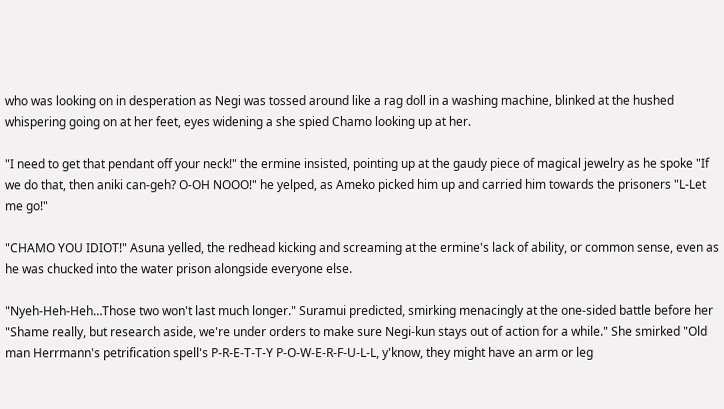who was looking on in desperation as Negi was tossed around like a rag doll in a washing machine, blinked at the hushed whispering going on at her feet, eyes widening a she spied Chamo looking up at her.

"I need to get that pendant off your neck!" the ermine insisted, pointing up at the gaudy piece of magical jewelry as he spoke "If we do that, then aniki can-geh? O-OH NOOO!" he yelped, as Ameko picked him up and carried him towards the prisoners "L-Let me go!"

"CHAMO YOU IDIOT!" Asuna yelled, the redhead kicking and screaming at the ermine's lack of ability, or common sense, even as he was chucked into the water prison alongside everyone else.

"Nyeh-Heh-Heh…Those two won't last much longer." Suramui predicted, smirking menacingly at the one-sided battle before her "Shame really, but research aside, we're under orders to make sure Negi-kun stays out of action for a while." She smirked "Old man Herrmann's petrification spell's P-R-E-T-T-Y P-O-W-E-R-F-U-L-L, y'know, they might have an arm or leg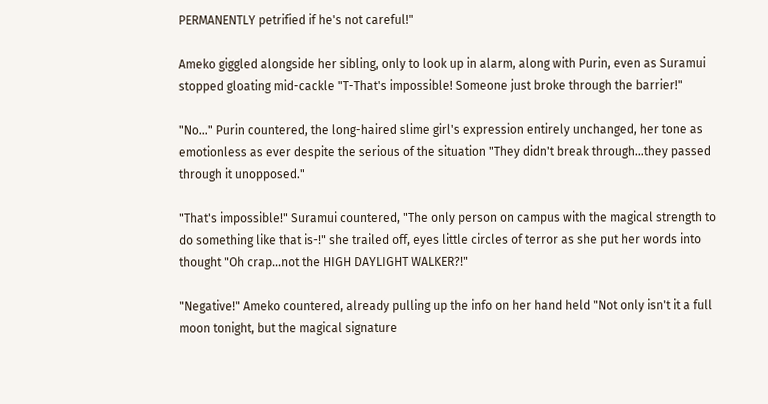PERMANENTLY petrified if he's not careful!"

Ameko giggled alongside her sibling, only to look up in alarm, along with Purin, even as Suramui stopped gloating mid-cackle "T-That's impossible! Someone just broke through the barrier!"

"No…" Purin countered, the long-haired slime girl's expression entirely unchanged, her tone as emotionless as ever despite the serious of the situation "They didn't break through…they passed through it unopposed."

"That's impossible!" Suramui countered, "The only person on campus with the magical strength to do something like that is-!" she trailed off, eyes little circles of terror as she put her words into thought "Oh crap…not the HIGH DAYLIGHT WALKER?!"

"Negative!" Ameko countered, already pulling up the info on her hand held "Not only isn't it a full moon tonight, but the magical signature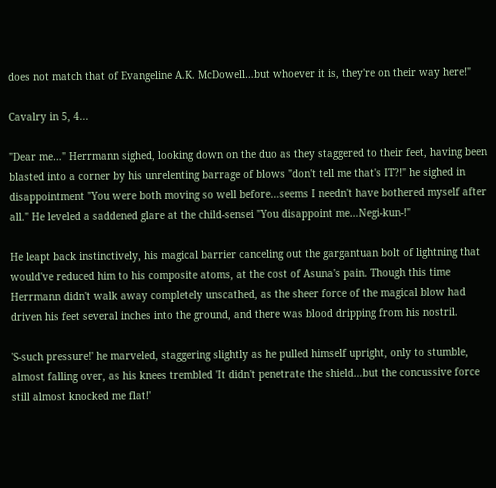does not match that of Evangeline A.K. McDowell…but whoever it is, they're on their way here!"

Cavalry in 5, 4...

"Dear me…" Herrmann sighed, looking down on the duo as they staggered to their feet, having been blasted into a corner by his unrelenting barrage of blows "don't tell me that's IT?!" he sighed in disappointment "You were both moving so well before…seems I needn't have bothered myself after all." He leveled a saddened glare at the child-sensei "You disappoint me…Negi-kun-!"

He leapt back instinctively, his magical barrier canceling out the gargantuan bolt of lightning that would've reduced him to his composite atoms, at the cost of Asuna's pain. Though this time Herrmann didn't walk away completely unscathed, as the sheer force of the magical blow had driven his feet several inches into the ground, and there was blood dripping from his nostril.

'S-such pressure!' he marveled, staggering slightly as he pulled himself upright, only to stumble, almost falling over, as his knees trembled 'It didn't penetrate the shield…but the concussive force still almost knocked me flat!'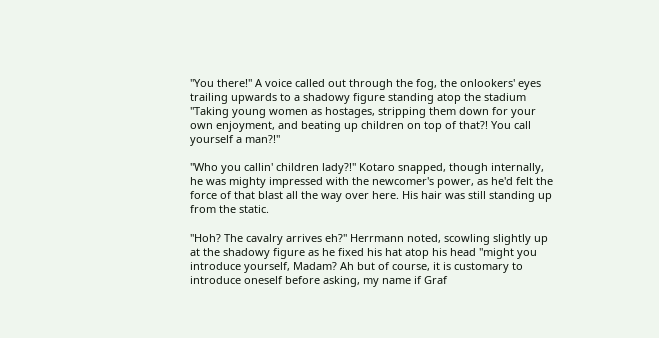"You there!" A voice called out through the fog, the onlookers' eyes trailing upwards to a shadowy figure standing atop the stadium "Taking young women as hostages, stripping them down for your own enjoyment, and beating up children on top of that?! You call yourself a man?!"

"Who you callin' children lady?!" Kotaro snapped, though internally, he was mighty impressed with the newcomer's power, as he'd felt the force of that blast all the way over here. His hair was still standing up from the static.

"Hoh? The cavalry arrives eh?" Herrmann noted, scowling slightly up at the shadowy figure as he fixed his hat atop his head "might you introduce yourself, Madam? Ah but of course, it is customary to introduce oneself before asking, my name if Graf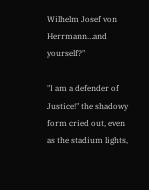Wilhelm Josef von Herrmann…and yourself?"

"I am a defender of Justice!" the shadowy form cried out, even as the stadium lights,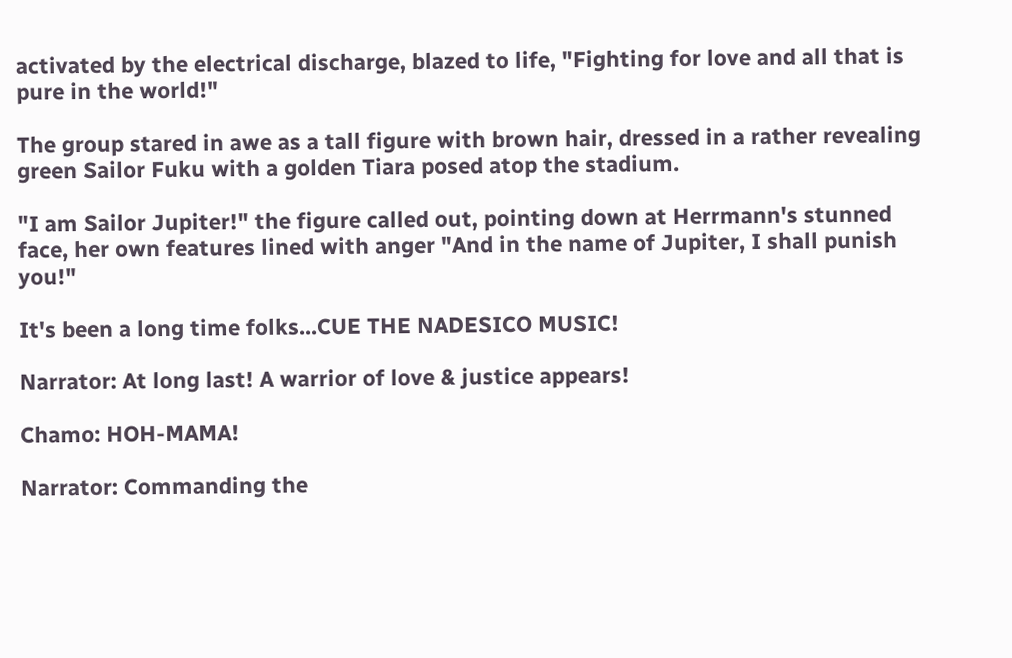activated by the electrical discharge, blazed to life, "Fighting for love and all that is pure in the world!"

The group stared in awe as a tall figure with brown hair, dressed in a rather revealing green Sailor Fuku with a golden Tiara posed atop the stadium.

"I am Sailor Jupiter!" the figure called out, pointing down at Herrmann's stunned face, her own features lined with anger "And in the name of Jupiter, I shall punish you!"

It's been a long time folks...CUE THE NADESICO MUSIC!

Narrator: At long last! A warrior of love & justice appears!

Chamo: HOH-MAMA!

Narrator: Commanding the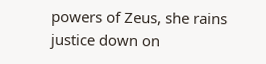powers of Zeus, she rains justice down on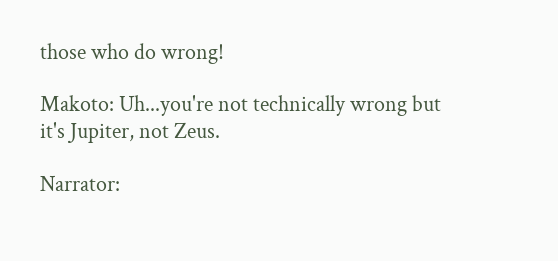those who do wrong!

Makoto: Uh...you're not technically wrong but it's Jupiter, not Zeus.

Narrator: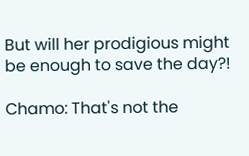But will her prodigious might be enough to save the day?!

Chamo: That's not the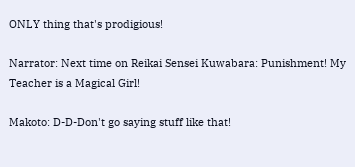ONLY thing that's prodigious!

Narrator: Next time on Reikai Sensei Kuwabara: Punishment! My Teacher is a Magical Girl!

Makoto: D-D-Don't go saying stuff like that!